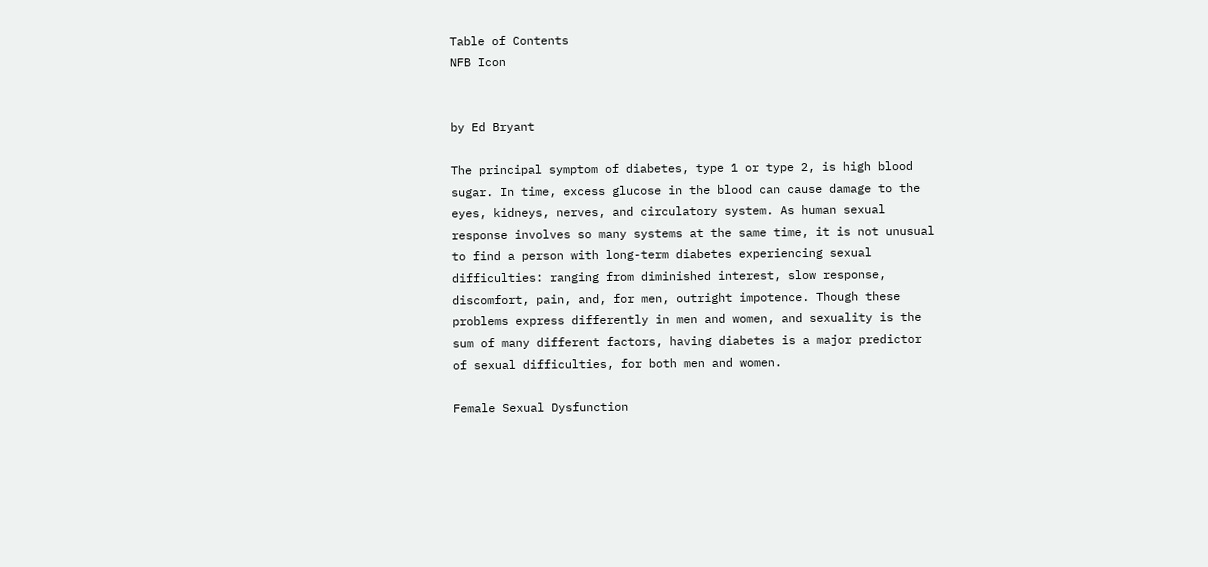Table of Contents
NFB Icon


by Ed Bryant

The principal symptom of diabetes, type 1 or type 2, is high blood sugar. In time, excess glucose in the blood can cause damage to the eyes, kidneys, nerves, and circulatory system. As human sexual response involves so many systems at the same time, it is not unusual to find a person with long-term diabetes experiencing sexual difficulties: ranging from diminished interest, slow response, discomfort, pain, and, for men, outright impotence. Though these problems express differently in men and women, and sexuality is the sum of many different factors, having diabetes is a major predictor of sexual difficulties, for both men and women.

Female Sexual Dysfunction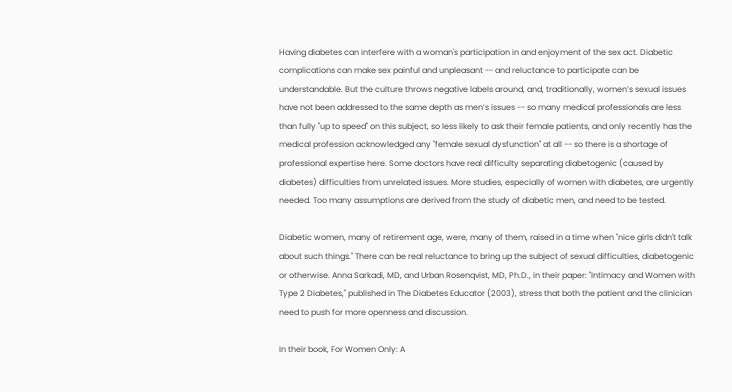Having diabetes can interfere with a woman's participation in and enjoyment of the sex act. Diabetic complications can make sex painful and unpleasant -- and reluctance to participate can be understandable. But the culture throws negative labels around, and, traditionally, women’s sexual issues have not been addressed to the same depth as men’s issues -- so many medical professionals are less than fully "up to speed" on this subject, so less likely to ask their female patients, and only recently has the medical profession acknowledged any "female sexual dysfunction" at all -- so there is a shortage of professional expertise here. Some doctors have real difficulty separating diabetogenic (caused by diabetes) difficulties from unrelated issues. More studies, especially of women with diabetes, are urgently needed. Too many assumptions are derived from the study of diabetic men, and need to be tested.

Diabetic women, many of retirement age, were, many of them, raised in a time when "nice girls didn't talk about such things." There can be real reluctance to bring up the subject of sexual difficulties, diabetogenic or otherwise. Anna Sarkadi, MD, and Urban Rosenqvist, MD, Ph.D., in their paper: "Intimacy and Women with Type 2 Diabetes," published in The Diabetes Educator (2003), stress that both the patient and the clinician need to push for more openness and discussion.

In their book, For Women Only: A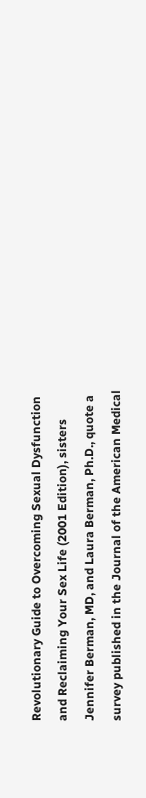Revolutionary Guide to Overcoming Sexual Dysfunction and Reclaiming Your Sex Life (2001 Edition), sisters Jennifer Berman, MD, and Laura Berman, Ph.D., quote a survey published in the Journal of the American Medical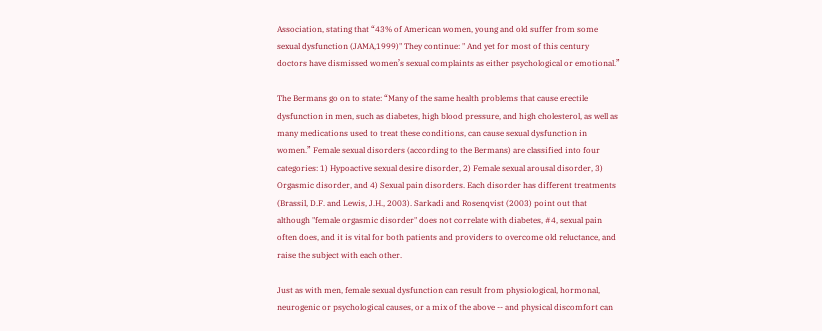Association, stating that “43% of American women, young and old suffer from some sexual dysfunction (JAMA,1999)" They continue: " And yet for most of this century doctors have dismissed women’s sexual complaints as either psychological or emotional.”

The Bermans go on to state: “Many of the same health problems that cause erectile dysfunction in men, such as diabetes, high blood pressure, and high cholesterol, as well as many medications used to treat these conditions, can cause sexual dysfunction in women.” Female sexual disorders (according to the Bermans) are classified into four categories: 1) Hypoactive sexual desire disorder, 2) Female sexual arousal disorder, 3) Orgasmic disorder, and 4) Sexual pain disorders. Each disorder has different treatments (Brassil, D.F. and Lewis, J.H., 2003). Sarkadi and Rosenqvist (2003) point out that although "female orgasmic disorder" does not correlate with diabetes, #4, sexual pain often does, and it is vital for both patients and providers to overcome old reluctance, and raise the subject with each other.

Just as with men, female sexual dysfunction can result from physiological, hormonal, neurogenic or psychological causes, or a mix of the above -- and physical discomfort can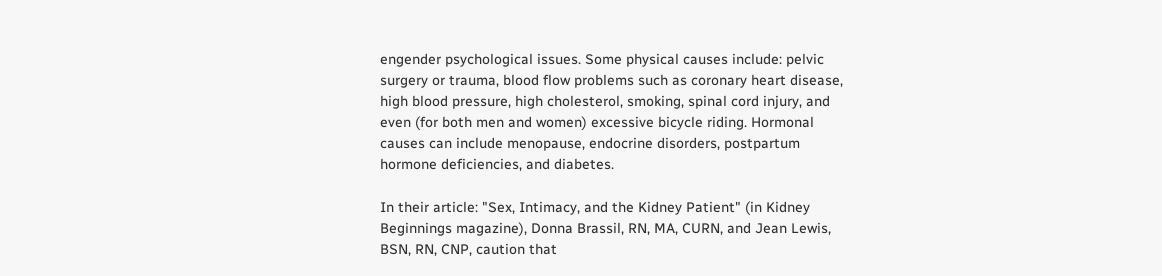engender psychological issues. Some physical causes include: pelvic surgery or trauma, blood flow problems such as coronary heart disease, high blood pressure, high cholesterol, smoking, spinal cord injury, and even (for both men and women) excessive bicycle riding. Hormonal causes can include menopause, endocrine disorders, postpartum hormone deficiencies, and diabetes.

In their article: "Sex, Intimacy, and the Kidney Patient" (in Kidney Beginnings magazine), Donna Brassil, RN, MA, CURN, and Jean Lewis, BSN, RN, CNP, caution that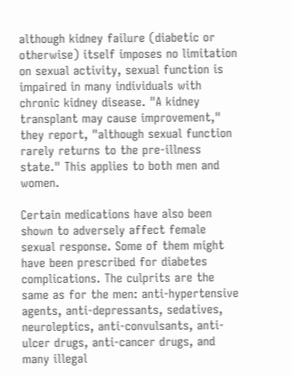although kidney failure (diabetic or otherwise) itself imposes no limitation on sexual activity, sexual function is impaired in many individuals with chronic kidney disease. "A kidney transplant may cause improvement," they report, "although sexual function rarely returns to the pre-illness state." This applies to both men and women.

Certain medications have also been shown to adversely affect female sexual response. Some of them might have been prescribed for diabetes complications. The culprits are the same as for the men: anti-hypertensive agents, anti-depressants, sedatives, neuroleptics, anti-convulsants, anti-ulcer drugs, anti-cancer drugs, and many illegal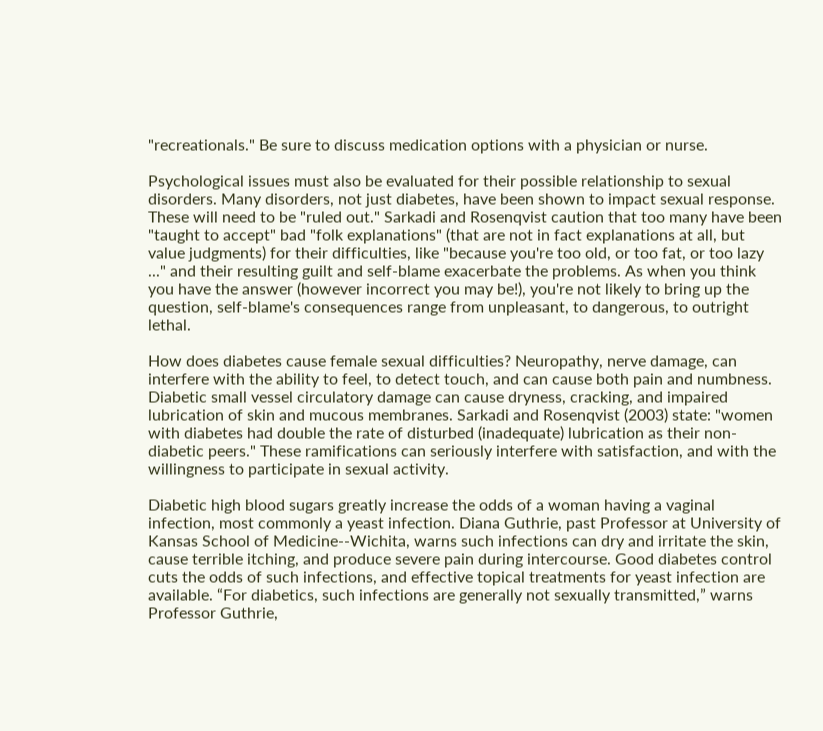"recreationals." Be sure to discuss medication options with a physician or nurse.

Psychological issues must also be evaluated for their possible relationship to sexual disorders. Many disorders, not just diabetes, have been shown to impact sexual response. These will need to be "ruled out." Sarkadi and Rosenqvist caution that too many have been "taught to accept" bad "folk explanations" (that are not in fact explanations at all, but value judgments) for their difficulties, like "because you're too old, or too fat, or too lazy ..." and their resulting guilt and self-blame exacerbate the problems. As when you think you have the answer (however incorrect you may be!), you're not likely to bring up the question, self-blame's consequences range from unpleasant, to dangerous, to outright lethal.

How does diabetes cause female sexual difficulties? Neuropathy, nerve damage, can interfere with the ability to feel, to detect touch, and can cause both pain and numbness. Diabetic small vessel circulatory damage can cause dryness, cracking, and impaired lubrication of skin and mucous membranes. Sarkadi and Rosenqvist (2003) state: "women with diabetes had double the rate of disturbed (inadequate) lubrication as their non-diabetic peers." These ramifications can seriously interfere with satisfaction, and with the willingness to participate in sexual activity.

Diabetic high blood sugars greatly increase the odds of a woman having a vaginal infection, most commonly a yeast infection. Diana Guthrie, past Professor at University of Kansas School of Medicine--Wichita, warns such infections can dry and irritate the skin, cause terrible itching, and produce severe pain during intercourse. Good diabetes control cuts the odds of such infections, and effective topical treatments for yeast infection are available. “For diabetics, such infections are generally not sexually transmitted,” warns Professor Guthrie,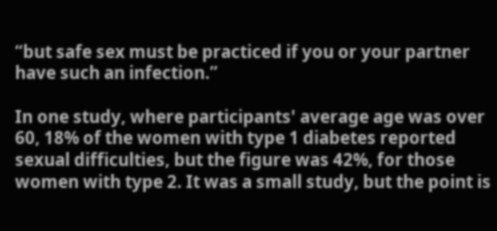“but safe sex must be practiced if you or your partner have such an infection.”

In one study, where participants' average age was over 60, 18% of the women with type 1 diabetes reported sexual difficulties, but the figure was 42%, for those women with type 2. It was a small study, but the point is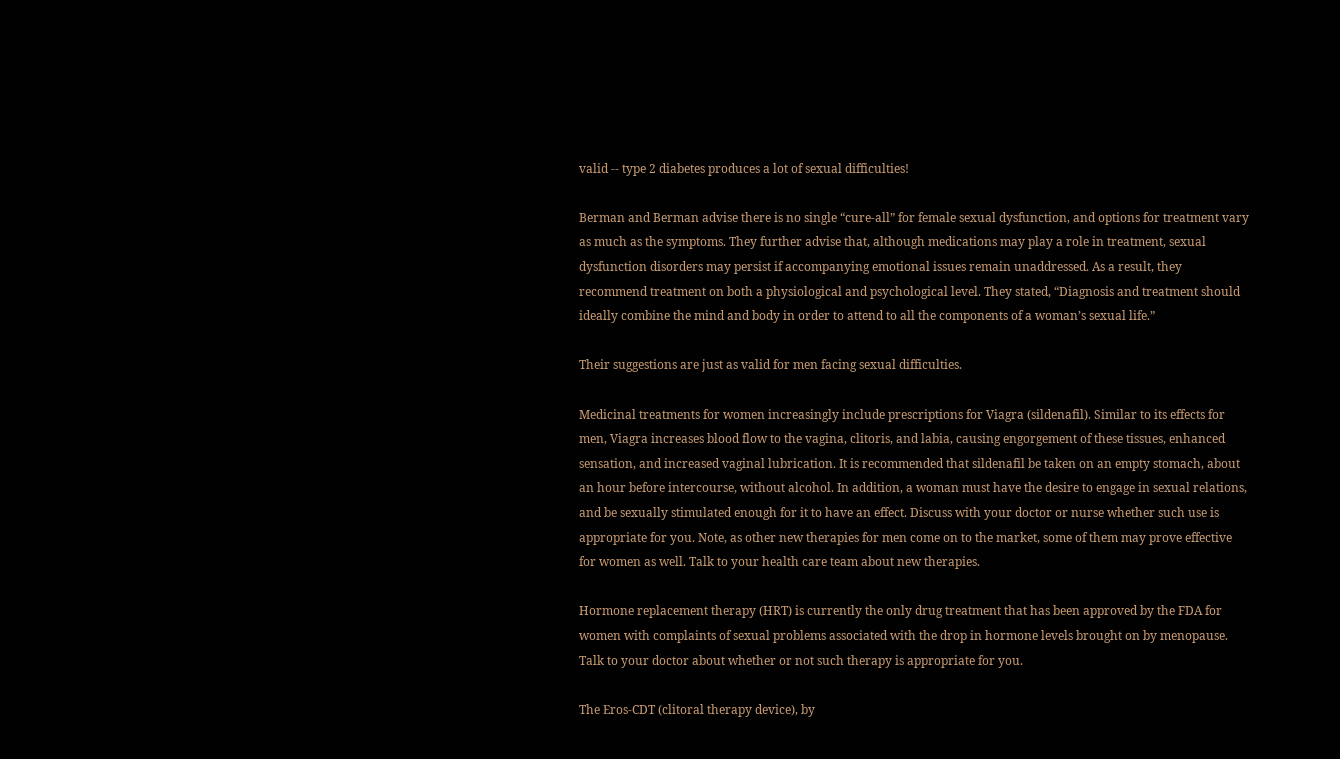valid -- type 2 diabetes produces a lot of sexual difficulties!

Berman and Berman advise there is no single “cure-all” for female sexual dysfunction, and options for treatment vary as much as the symptoms. They further advise that, although medications may play a role in treatment, sexual dysfunction disorders may persist if accompanying emotional issues remain unaddressed. As a result, they recommend treatment on both a physiological and psychological level. They stated, “Diagnosis and treatment should ideally combine the mind and body in order to attend to all the components of a woman’s sexual life.”

Their suggestions are just as valid for men facing sexual difficulties.

Medicinal treatments for women increasingly include prescriptions for Viagra (sildenafil). Similar to its effects for men, Viagra increases blood flow to the vagina, clitoris, and labia, causing engorgement of these tissues, enhanced sensation, and increased vaginal lubrication. It is recommended that sildenafil be taken on an empty stomach, about an hour before intercourse, without alcohol. In addition, a woman must have the desire to engage in sexual relations, and be sexually stimulated enough for it to have an effect. Discuss with your doctor or nurse whether such use is appropriate for you. Note, as other new therapies for men come on to the market, some of them may prove effective for women as well. Talk to your health care team about new therapies.

Hormone replacement therapy (HRT) is currently the only drug treatment that has been approved by the FDA for women with complaints of sexual problems associated with the drop in hormone levels brought on by menopause. Talk to your doctor about whether or not such therapy is appropriate for you.

The Eros-CDT (clitoral therapy device), by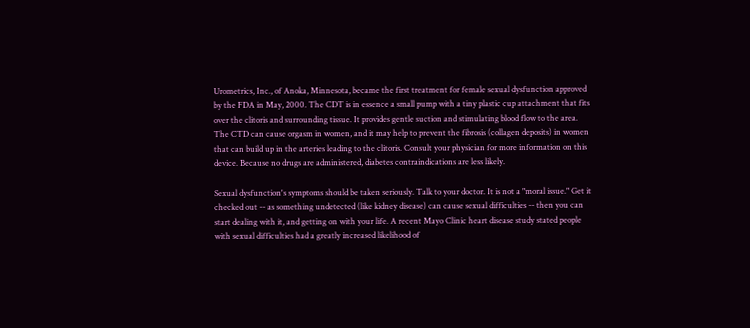Urometrics, Inc., of Anoka, Minnesota, became the first treatment for female sexual dysfunction approved by the FDA in May, 2000. The CDT is in essence a small pump with a tiny plastic cup attachment that fits over the clitoris and surrounding tissue. It provides gentle suction and stimulating blood flow to the area. The CTD can cause orgasm in women, and it may help to prevent the fibrosis (collagen deposits) in women that can build up in the arteries leading to the clitoris. Consult your physician for more information on this device. Because no drugs are administered, diabetes contraindications are less likely.

Sexual dysfunction's symptoms should be taken seriously. Talk to your doctor. It is not a "moral issue." Get it checked out -- as something undetected (like kidney disease) can cause sexual difficulties -- then you can start dealing with it, and getting on with your life. A recent Mayo Clinic heart disease study stated people with sexual difficulties had a greatly increased likelihood of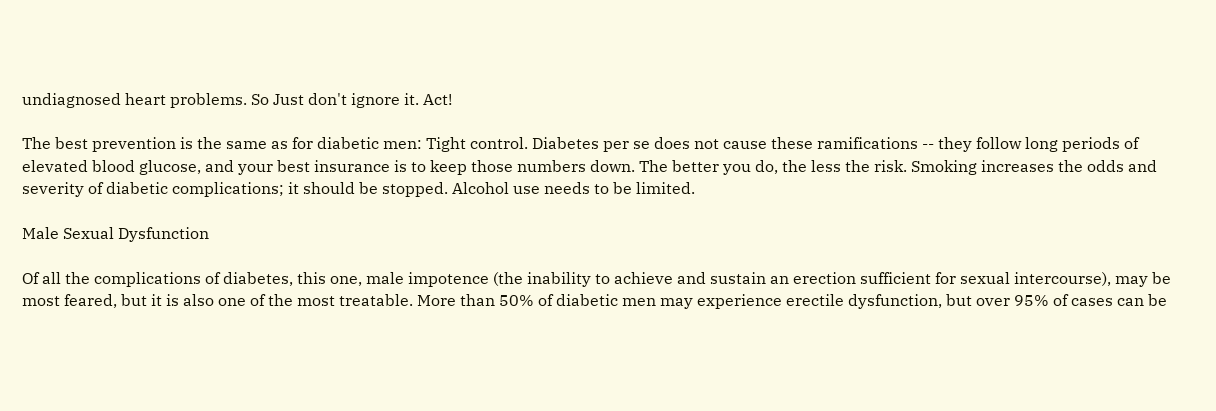undiagnosed heart problems. So Just don't ignore it. Act!

The best prevention is the same as for diabetic men: Tight control. Diabetes per se does not cause these ramifications -- they follow long periods of elevated blood glucose, and your best insurance is to keep those numbers down. The better you do, the less the risk. Smoking increases the odds and severity of diabetic complications; it should be stopped. Alcohol use needs to be limited.

Male Sexual Dysfunction

Of all the complications of diabetes, this one, male impotence (the inability to achieve and sustain an erection sufficient for sexual intercourse), may be most feared, but it is also one of the most treatable. More than 50% of diabetic men may experience erectile dysfunction, but over 95% of cases can be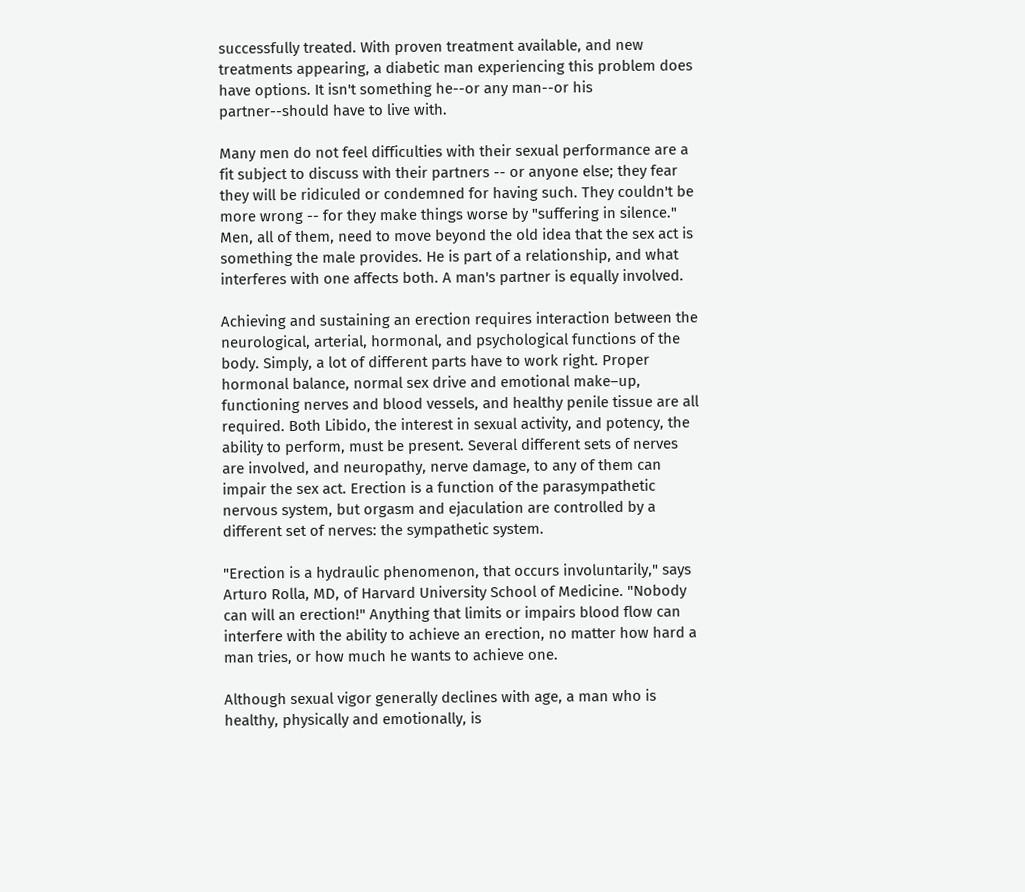successfully treated. With proven treatment available, and new treatments appearing, a diabetic man experiencing this problem does have options. It isn't something he--or any man--or his partner--should have to live with.

Many men do not feel difficulties with their sexual performance are a fit subject to discuss with their partners -- or anyone else; they fear they will be ridiculed or condemned for having such. They couldn't be more wrong -- for they make things worse by "suffering in silence." Men, all of them, need to move beyond the old idea that the sex act is something the male provides. He is part of a relationship, and what interferes with one affects both. A man's partner is equally involved.

Achieving and sustaining an erection requires interaction between the neurological, arterial, hormonal, and psychological functions of the body. Simply, a lot of different parts have to work right. Proper hormonal balance, normal sex drive and emotional make–up, functioning nerves and blood vessels, and healthy penile tissue are all required. Both Libido, the interest in sexual activity, and potency, the ability to perform, must be present. Several different sets of nerves are involved, and neuropathy, nerve damage, to any of them can impair the sex act. Erection is a function of the parasympathetic nervous system, but orgasm and ejaculation are controlled by a different set of nerves: the sympathetic system.

"Erection is a hydraulic phenomenon, that occurs involuntarily," says Arturo Rolla, MD, of Harvard University School of Medicine. "Nobody can will an erection!" Anything that limits or impairs blood flow can interfere with the ability to achieve an erection, no matter how hard a man tries, or how much he wants to achieve one.

Although sexual vigor generally declines with age, a man who is healthy, physically and emotionally, is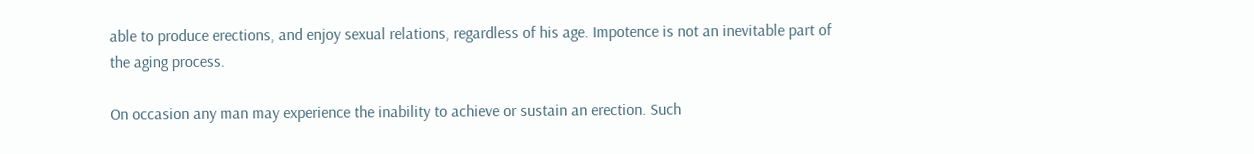able to produce erections, and enjoy sexual relations, regardless of his age. Impotence is not an inevitable part of the aging process.

On occasion any man may experience the inability to achieve or sustain an erection. Such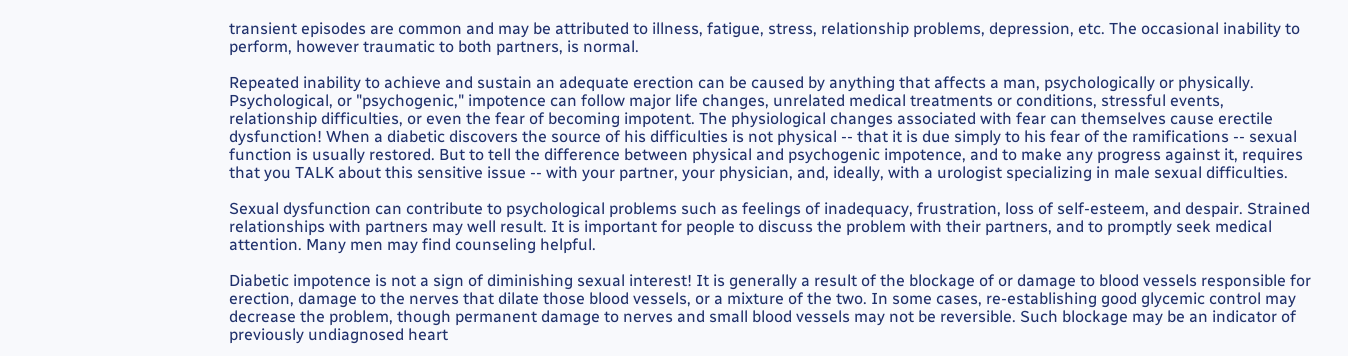transient episodes are common and may be attributed to illness, fatigue, stress, relationship problems, depression, etc. The occasional inability to perform, however traumatic to both partners, is normal.

Repeated inability to achieve and sustain an adequate erection can be caused by anything that affects a man, psychologically or physically. Psychological, or "psychogenic," impotence can follow major life changes, unrelated medical treatments or conditions, stressful events, relationship difficulties, or even the fear of becoming impotent. The physiological changes associated with fear can themselves cause erectile dysfunction! When a diabetic discovers the source of his difficulties is not physical -- that it is due simply to his fear of the ramifications -- sexual function is usually restored. But to tell the difference between physical and psychogenic impotence, and to make any progress against it, requires that you TALK about this sensitive issue -- with your partner, your physician, and, ideally, with a urologist specializing in male sexual difficulties.

Sexual dysfunction can contribute to psychological problems such as feelings of inadequacy, frustration, loss of self-esteem, and despair. Strained relationships with partners may well result. It is important for people to discuss the problem with their partners, and to promptly seek medical attention. Many men may find counseling helpful.

Diabetic impotence is not a sign of diminishing sexual interest! It is generally a result of the blockage of or damage to blood vessels responsible for erection, damage to the nerves that dilate those blood vessels, or a mixture of the two. In some cases, re-establishing good glycemic control may decrease the problem, though permanent damage to nerves and small blood vessels may not be reversible. Such blockage may be an indicator of previously undiagnosed heart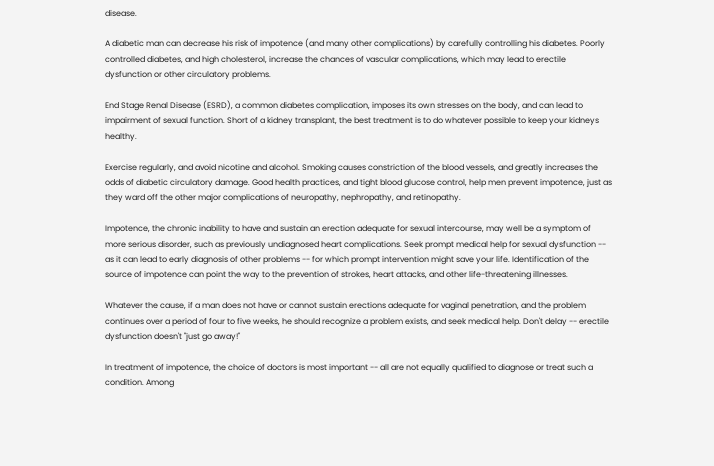disease.

A diabetic man can decrease his risk of impotence (and many other complications) by carefully controlling his diabetes. Poorly controlled diabetes, and high cholesterol, increase the chances of vascular complications, which may lead to erectile dysfunction or other circulatory problems.

End Stage Renal Disease (ESRD), a common diabetes complication, imposes its own stresses on the body, and can lead to impairment of sexual function. Short of a kidney transplant, the best treatment is to do whatever possible to keep your kidneys healthy.

Exercise regularly, and avoid nicotine and alcohol. Smoking causes constriction of the blood vessels, and greatly increases the odds of diabetic circulatory damage. Good health practices, and tight blood glucose control, help men prevent impotence, just as they ward off the other major complications of neuropathy, nephropathy, and retinopathy.

Impotence, the chronic inability to have and sustain an erection adequate for sexual intercourse, may well be a symptom of more serious disorder, such as previously undiagnosed heart complications. Seek prompt medical help for sexual dysfunction -- as it can lead to early diagnosis of other problems -- for which prompt intervention might save your life. Identification of the source of impotence can point the way to the prevention of strokes, heart attacks, and other life-threatening illnesses.

Whatever the cause, if a man does not have or cannot sustain erections adequate for vaginal penetration, and the problem continues over a period of four to five weeks, he should recognize a problem exists, and seek medical help. Don't delay -- erectile dysfunction doesn't "just go away!"

In treatment of impotence, the choice of doctors is most important -- all are not equally qualified to diagnose or treat such a condition. Among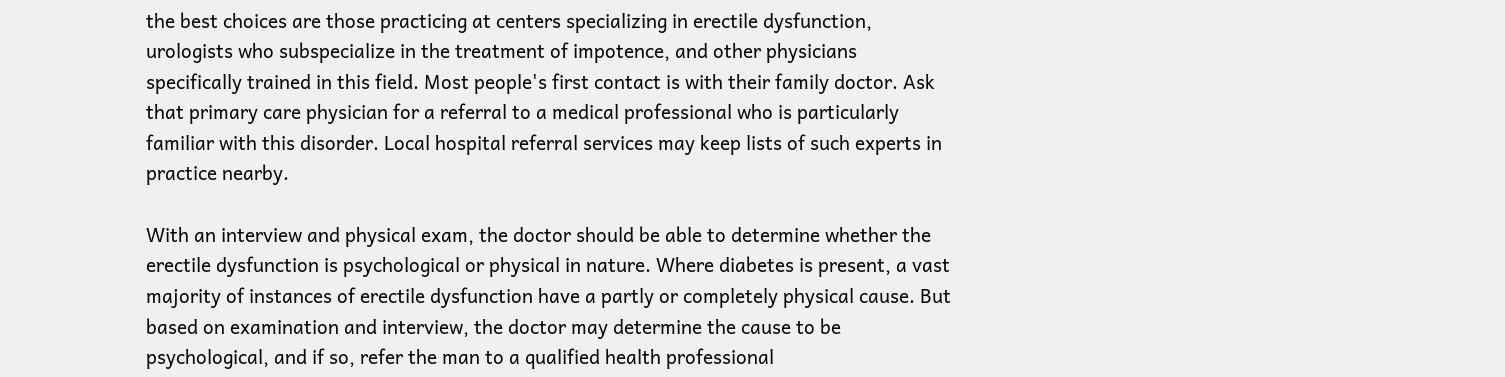the best choices are those practicing at centers specializing in erectile dysfunction, urologists who subspecialize in the treatment of impotence, and other physicians specifically trained in this field. Most people's first contact is with their family doctor. Ask that primary care physician for a referral to a medical professional who is particularly familiar with this disorder. Local hospital referral services may keep lists of such experts in practice nearby.

With an interview and physical exam, the doctor should be able to determine whether the erectile dysfunction is psychological or physical in nature. Where diabetes is present, a vast majority of instances of erectile dysfunction have a partly or completely physical cause. But based on examination and interview, the doctor may determine the cause to be psychological, and if so, refer the man to a qualified health professional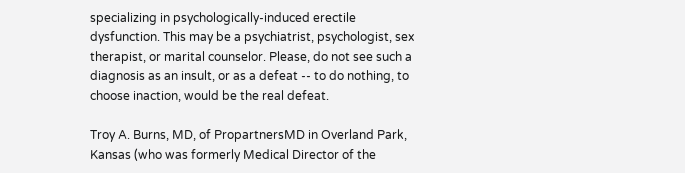specializing in psychologically-induced erectile dysfunction. This may be a psychiatrist, psychologist, sex therapist, or marital counselor. Please, do not see such a diagnosis as an insult, or as a defeat -- to do nothing, to choose inaction, would be the real defeat.

Troy A. Burns, MD, of PropartnersMD in Overland Park, Kansas (who was formerly Medical Director of the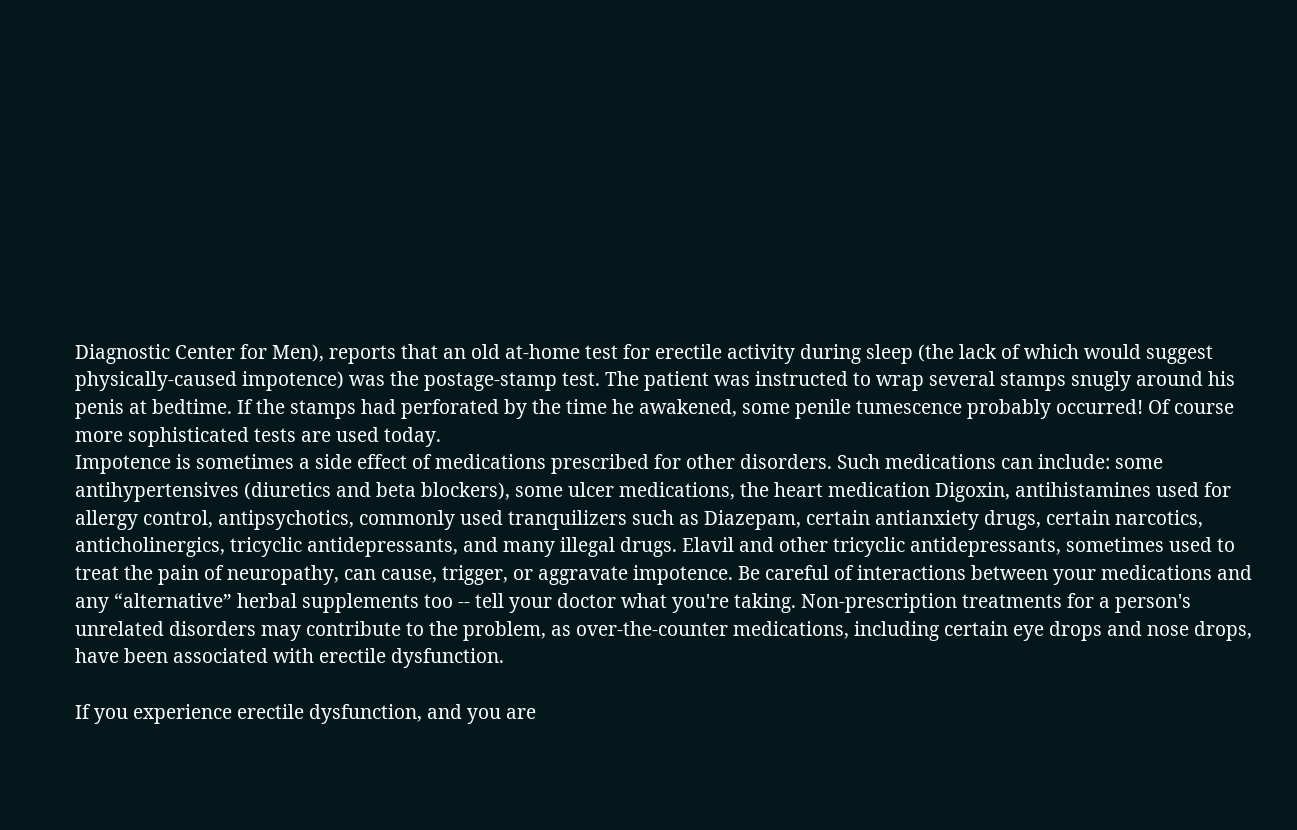Diagnostic Center for Men), reports that an old at-home test for erectile activity during sleep (the lack of which would suggest physically-caused impotence) was the postage-stamp test. The patient was instructed to wrap several stamps snugly around his penis at bedtime. If the stamps had perforated by the time he awakened, some penile tumescence probably occurred! Of course more sophisticated tests are used today.
Impotence is sometimes a side effect of medications prescribed for other disorders. Such medications can include: some antihypertensives (diuretics and beta blockers), some ulcer medications, the heart medication Digoxin, antihistamines used for allergy control, antipsychotics, commonly used tranquilizers such as Diazepam, certain antianxiety drugs, certain narcotics, anticholinergics, tricyclic antidepressants, and many illegal drugs. Elavil and other tricyclic antidepressants, sometimes used to treat the pain of neuropathy, can cause, trigger, or aggravate impotence. Be careful of interactions between your medications and any “alternative” herbal supplements too -- tell your doctor what you're taking. Non-prescription treatments for a person's unrelated disorders may contribute to the problem, as over-the-counter medications, including certain eye drops and nose drops, have been associated with erectile dysfunction.

If you experience erectile dysfunction, and you are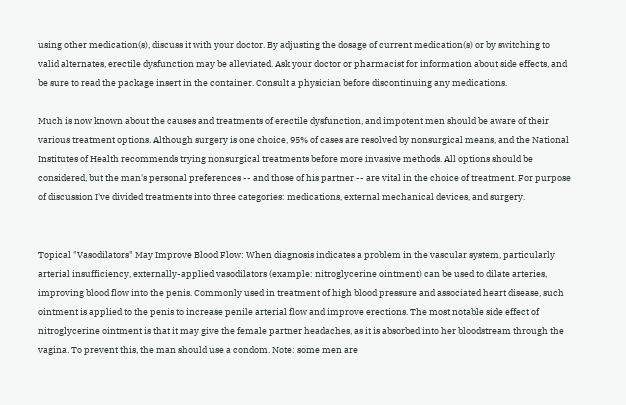using other medication(s), discuss it with your doctor. By adjusting the dosage of current medication(s) or by switching to valid alternates, erectile dysfunction may be alleviated. Ask your doctor or pharmacist for information about side effects, and be sure to read the package insert in the container. Consult a physician before discontinuing any medications.

Much is now known about the causes and treatments of erectile dysfunction, and impotent men should be aware of their various treatment options. Although surgery is one choice, 95% of cases are resolved by nonsurgical means, and the National Institutes of Health recommends trying nonsurgical treatments before more invasive methods. All options should be considered, but the man's personal preferences -- and those of his partner -- are vital in the choice of treatment. For purpose of discussion I've divided treatments into three categories: medications, external mechanical devices, and surgery.


Topical "Vasodilators" May Improve Blood Flow: When diagnosis indicates a problem in the vascular system, particularly arterial insufficiency, externally-applied vasodilators (example: nitroglycerine ointment) can be used to dilate arteries, improving blood flow into the penis. Commonly used in treatment of high blood pressure and associated heart disease, such ointment is applied to the penis to increase penile arterial flow and improve erections. The most notable side effect of nitroglycerine ointment is that it may give the female partner headaches, as it is absorbed into her bloodstream through the vagina. To prevent this, the man should use a condom. Note: some men are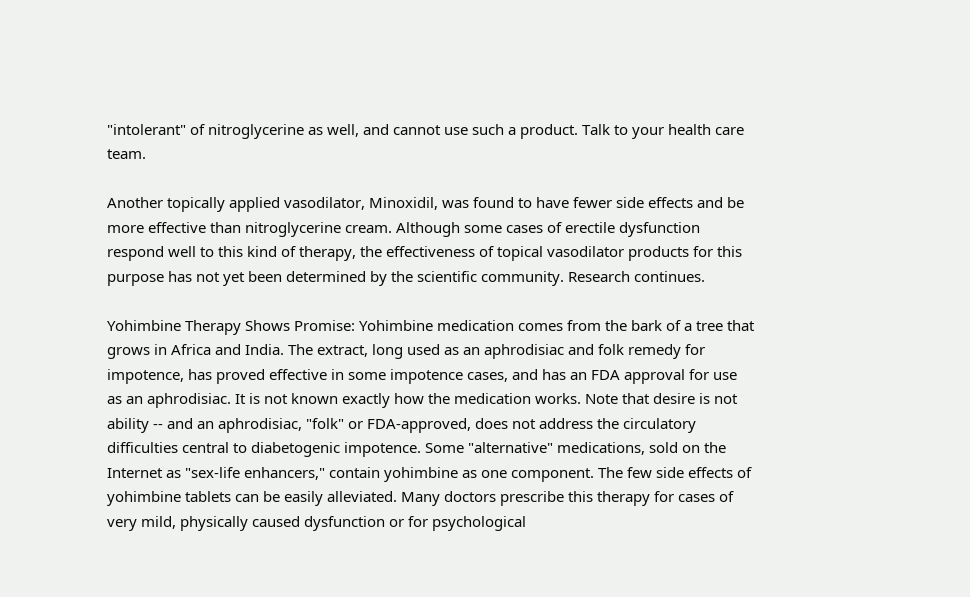"intolerant" of nitroglycerine as well, and cannot use such a product. Talk to your health care team.

Another topically applied vasodilator, Minoxidil, was found to have fewer side effects and be more effective than nitroglycerine cream. Although some cases of erectile dysfunction respond well to this kind of therapy, the effectiveness of topical vasodilator products for this purpose has not yet been determined by the scientific community. Research continues.

Yohimbine Therapy Shows Promise: Yohimbine medication comes from the bark of a tree that grows in Africa and India. The extract, long used as an aphrodisiac and folk remedy for impotence, has proved effective in some impotence cases, and has an FDA approval for use as an aphrodisiac. It is not known exactly how the medication works. Note that desire is not ability -- and an aphrodisiac, "folk" or FDA-approved, does not address the circulatory difficulties central to diabetogenic impotence. Some "alternative" medications, sold on the Internet as "sex-life enhancers," contain yohimbine as one component. The few side effects of yohimbine tablets can be easily alleviated. Many doctors prescribe this therapy for cases of very mild, physically caused dysfunction or for psychological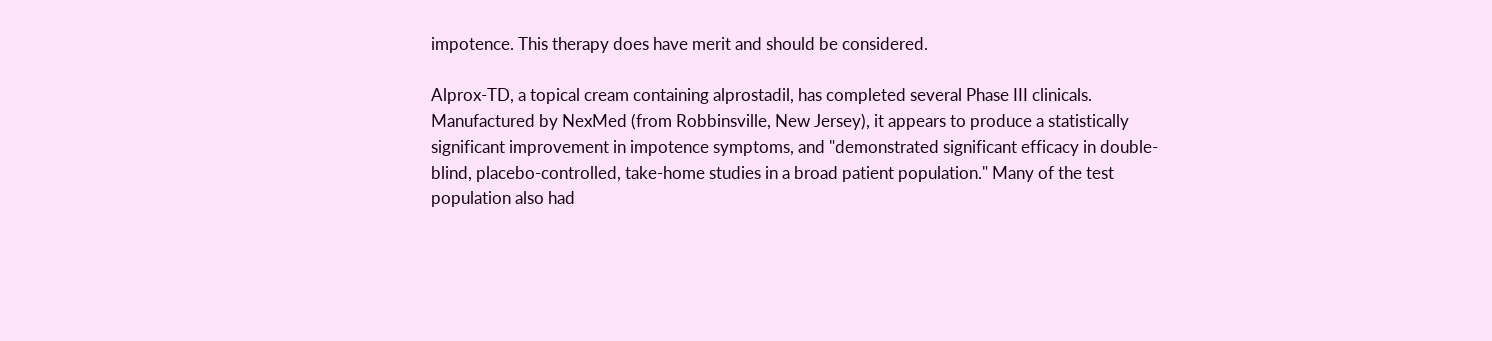impotence. This therapy does have merit and should be considered.

Alprox-TD, a topical cream containing alprostadil, has completed several Phase III clinicals. Manufactured by NexMed (from Robbinsville, New Jersey), it appears to produce a statistically significant improvement in impotence symptoms, and "demonstrated significant efficacy in double-blind, placebo-controlled, take-home studies in a broad patient population." Many of the test population also had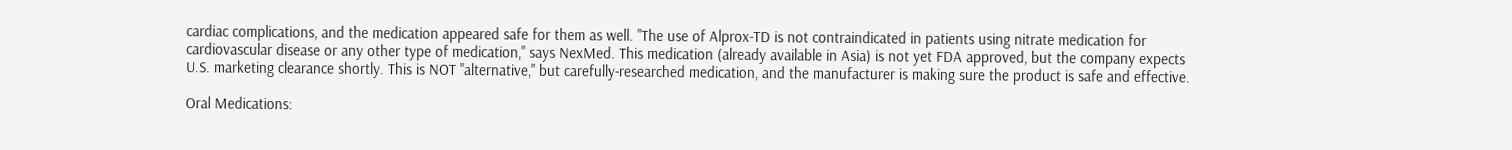cardiac complications, and the medication appeared safe for them as well. "The use of Alprox-TD is not contraindicated in patients using nitrate medication for cardiovascular disease or any other type of medication," says NexMed. This medication (already available in Asia) is not yet FDA approved, but the company expects U.S. marketing clearance shortly. This is NOT "alternative," but carefully-researched medication, and the manufacturer is making sure the product is safe and effective.

Oral Medications: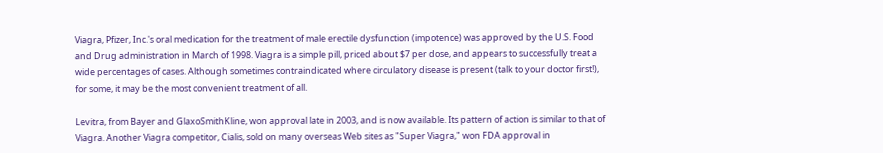Viagra, Pfizer, Inc.'s oral medication for the treatment of male erectile dysfunction (impotence) was approved by the U.S. Food and Drug administration in March of 1998. Viagra is a simple pill, priced about $7 per dose, and appears to successfully treat a wide percentages of cases. Although sometimes contraindicated where circulatory disease is present (talk to your doctor first!), for some, it may be the most convenient treatment of all.

Levitra, from Bayer and GlaxoSmithKline, won approval late in 2003, and is now available. Its pattern of action is similar to that of Viagra. Another Viagra competitor, Cialis, sold on many overseas Web sites as "Super Viagra," won FDA approval in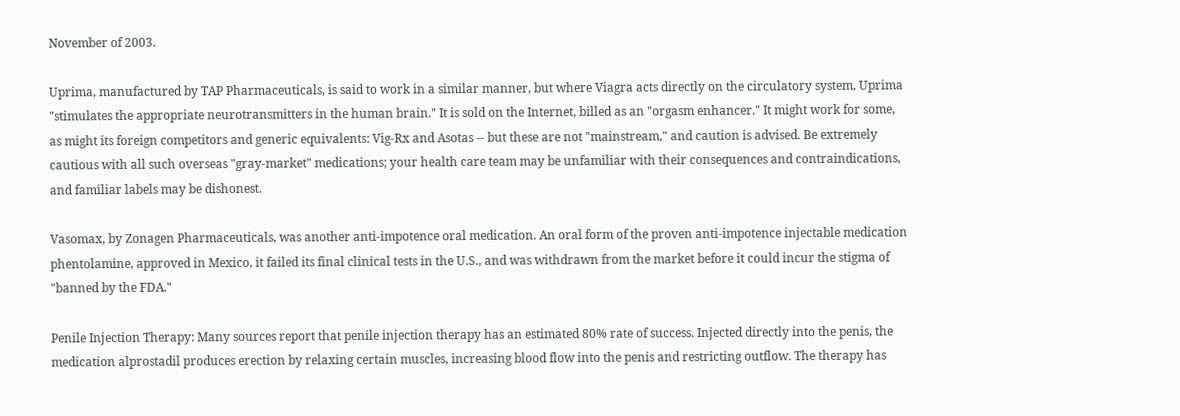November of 2003.

Uprima, manufactured by TAP Pharmaceuticals, is said to work in a similar manner, but where Viagra acts directly on the circulatory system, Uprima "stimulates the appropriate neurotransmitters in the human brain." It is sold on the Internet, billed as an "orgasm enhancer." It might work for some, as might its foreign competitors and generic equivalents: Vig-Rx and Asotas -- but these are not "mainstream," and caution is advised. Be extremely cautious with all such overseas "gray-market" medications; your health care team may be unfamiliar with their consequences and contraindications, and familiar labels may be dishonest.

Vasomax, by Zonagen Pharmaceuticals, was another anti-impotence oral medication. An oral form of the proven anti-impotence injectable medication phentolamine, approved in Mexico, it failed its final clinical tests in the U.S., and was withdrawn from the market before it could incur the stigma of "banned by the FDA."

Penile Injection Therapy: Many sources report that penile injection therapy has an estimated 80% rate of success. Injected directly into the penis, the medication alprostadil produces erection by relaxing certain muscles, increasing blood flow into the penis and restricting outflow. The therapy has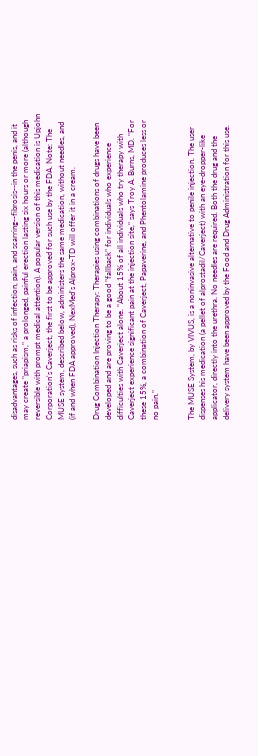disadvantages, such as risks of infection, pain, and scarring--fibrosis--in the penis, and it may create "priapism," a prolonged, painful erection lasting six hours or more (although reversible with prompt medical attention). A popular version of this medication is Upjohn Corporation's Caverject, the first to be approved for such use by the FDA. Note: The MUSE system, described below, administers the same medication, without needles, and (if and when FDA approved), NexMed’s Alprox-TD will offer it in a cream.

Drug Combination Injection Therapy: Therapies using combinations of drugs have been developed and are proving to be a good "fallback" for individuals who experience difficulties with Caverject alone. "About 15% of all individuals who try therapy with Caverject experience significant pain at the injection site," says Troy A. Burns, MD. "For these 15%, a combination of Caverject, Papaverine, and Phentolamine produces less or no pain."


The MUSE System, by VIVUS, is a noninvasive alternative to penile injection. The user dispenses his medication (a pellet of alprostadil/Caverject) with an eye-dropper-like applicator, directly into the urethra. No needles are required. Both the drug and the delivery system have been approved by the Food and Drug Administration for this use.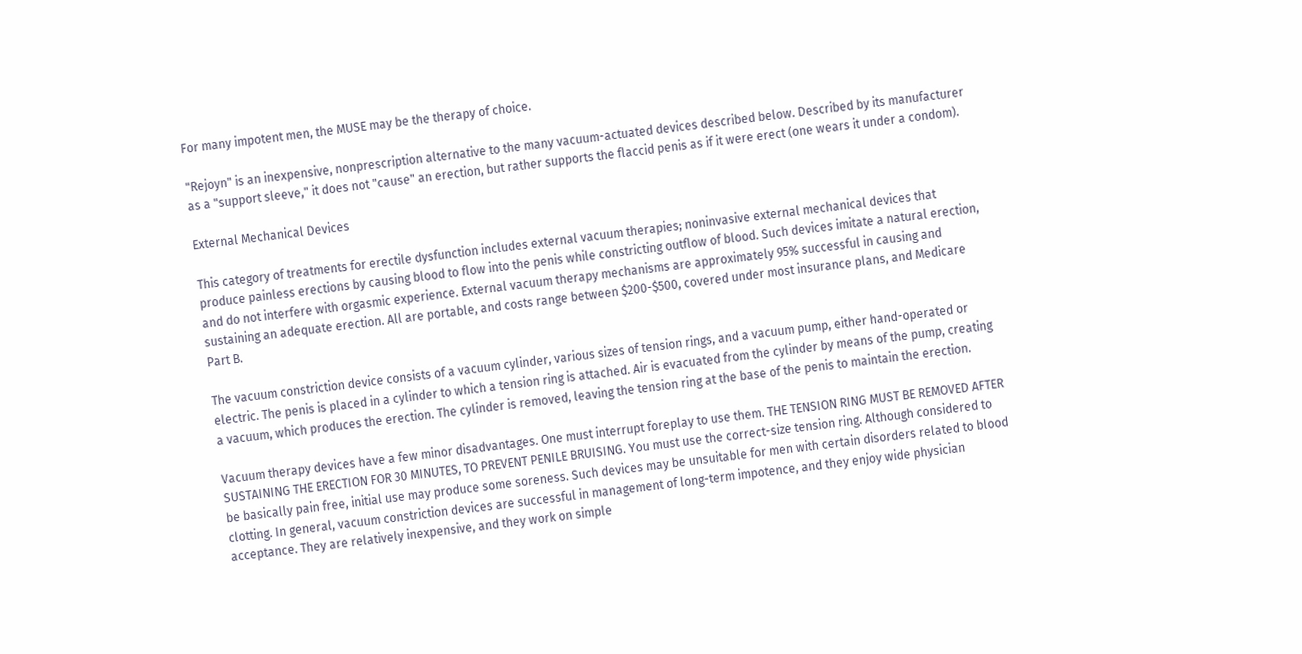For many impotent men, the MUSE may be the therapy of choice.

"Rejoyn" is an inexpensive, nonprescription alternative to the many vacuum-actuated devices described below. Described by its manufacturer as a "support sleeve," it does not "cause" an erection, but rather supports the flaccid penis as if it were erect (one wears it under a condom).

External Mechanical Devices

This category of treatments for erectile dysfunction includes external vacuum therapies; noninvasive external mechanical devices that produce painless erections by causing blood to flow into the penis while constricting outflow of blood. Such devices imitate a natural erection, and do not interfere with orgasmic experience. External vacuum therapy mechanisms are approximately 95% successful in causing and sustaining an adequate erection. All are portable, and costs range between $200-$500, covered under most insurance plans, and Medicare Part B.

The vacuum constriction device consists of a vacuum cylinder, various sizes of tension rings, and a vacuum pump, either hand-operated or electric. The penis is placed in a cylinder to which a tension ring is attached. Air is evacuated from the cylinder by means of the pump, creating a vacuum, which produces the erection. The cylinder is removed, leaving the tension ring at the base of the penis to maintain the erection.

Vacuum therapy devices have a few minor disadvantages. One must interrupt foreplay to use them. THE TENSION RING MUST BE REMOVED AFTER SUSTAINING THE ERECTION FOR 30 MINUTES, TO PREVENT PENILE BRUISING. You must use the correct-size tension ring. Although considered to be basically pain free, initial use may produce some soreness. Such devices may be unsuitable for men with certain disorders related to blood clotting. In general, vacuum constriction devices are successful in management of long-term impotence, and they enjoy wide physician acceptance. They are relatively inexpensive, and they work on simple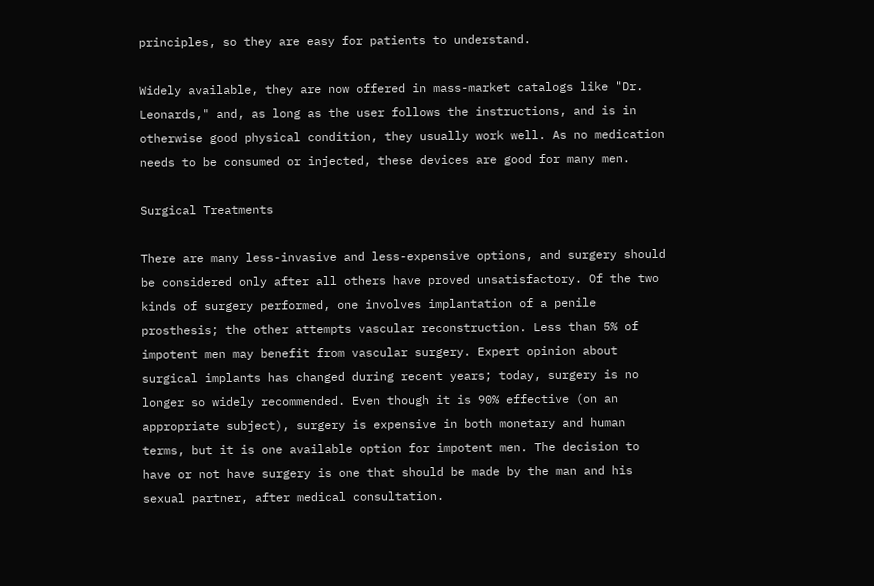principles, so they are easy for patients to understand.

Widely available, they are now offered in mass-market catalogs like "Dr. Leonards," and, as long as the user follows the instructions, and is in otherwise good physical condition, they usually work well. As no medication needs to be consumed or injected, these devices are good for many men.

Surgical Treatments

There are many less-invasive and less-expensive options, and surgery should be considered only after all others have proved unsatisfactory. Of the two kinds of surgery performed, one involves implantation of a penile prosthesis; the other attempts vascular reconstruction. Less than 5% of impotent men may benefit from vascular surgery. Expert opinion about surgical implants has changed during recent years; today, surgery is no longer so widely recommended. Even though it is 90% effective (on an appropriate subject), surgery is expensive in both monetary and human terms, but it is one available option for impotent men. The decision to have or not have surgery is one that should be made by the man and his sexual partner, after medical consultation.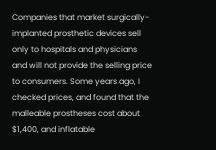Companies that market surgically-implanted prosthetic devices sell only to hospitals and physicians and will not provide the selling price to consumers. Some years ago, I checked prices, and found that the malleable prostheses cost about $1,400, and inflatable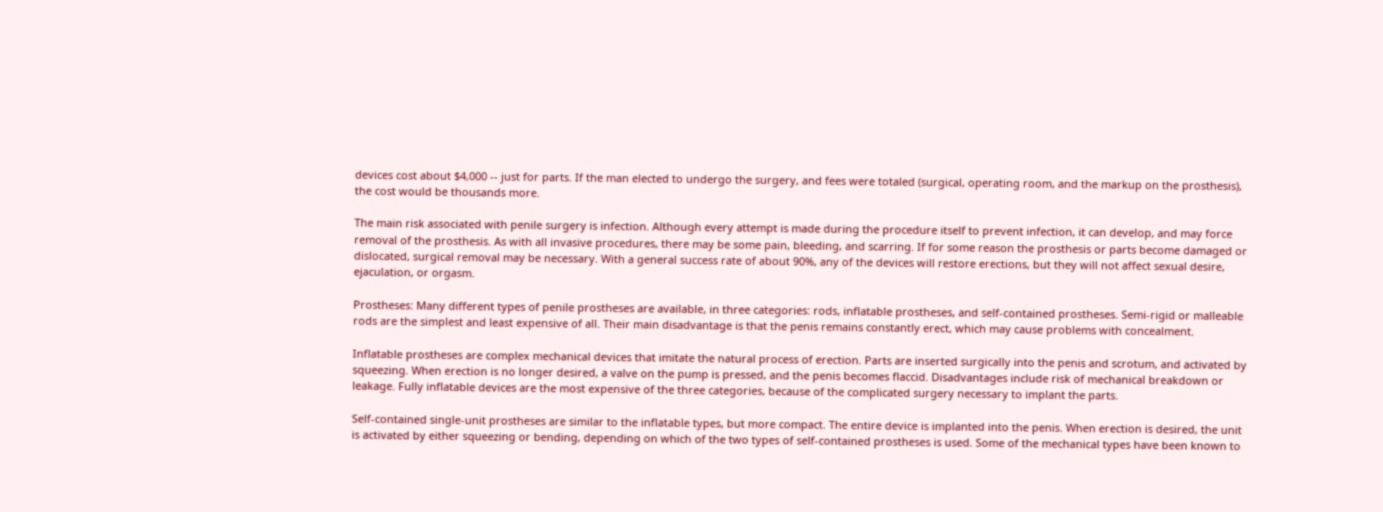devices cost about $4,000 -- just for parts. If the man elected to undergo the surgery, and fees were totaled (surgical, operating room, and the markup on the prosthesis), the cost would be thousands more.

The main risk associated with penile surgery is infection. Although every attempt is made during the procedure itself to prevent infection, it can develop, and may force removal of the prosthesis. As with all invasive procedures, there may be some pain, bleeding, and scarring. If for some reason the prosthesis or parts become damaged or dislocated, surgical removal may be necessary. With a general success rate of about 90%, any of the devices will restore erections, but they will not affect sexual desire, ejaculation, or orgasm.

Prostheses: Many different types of penile prostheses are available, in three categories: rods, inflatable prostheses, and self-contained prostheses. Semi-rigid or malleable rods are the simplest and least expensive of all. Their main disadvantage is that the penis remains constantly erect, which may cause problems with concealment.

Inflatable prostheses are complex mechanical devices that imitate the natural process of erection. Parts are inserted surgically into the penis and scrotum, and activated by squeezing. When erection is no longer desired, a valve on the pump is pressed, and the penis becomes flaccid. Disadvantages include risk of mechanical breakdown or leakage. Fully inflatable devices are the most expensive of the three categories, because of the complicated surgery necessary to implant the parts.

Self-contained single-unit prostheses are similar to the inflatable types, but more compact. The entire device is implanted into the penis. When erection is desired, the unit is activated by either squeezing or bending, depending on which of the two types of self-contained prostheses is used. Some of the mechanical types have been known to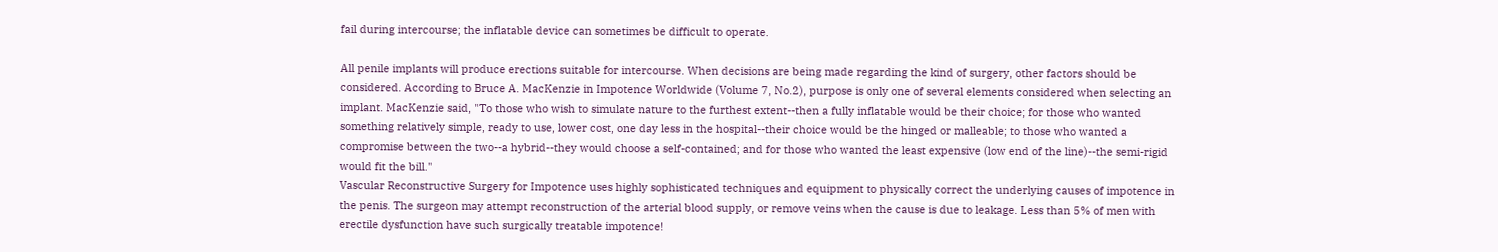fail during intercourse; the inflatable device can sometimes be difficult to operate.

All penile implants will produce erections suitable for intercourse. When decisions are being made regarding the kind of surgery, other factors should be considered. According to Bruce A. MacKenzie in Impotence Worldwide (Volume 7, No.2), purpose is only one of several elements considered when selecting an implant. MacKenzie said, "To those who wish to simulate nature to the furthest extent--then a fully inflatable would be their choice; for those who wanted something relatively simple, ready to use, lower cost, one day less in the hospital--their choice would be the hinged or malleable; to those who wanted a compromise between the two--a hybrid--they would choose a self-contained; and for those who wanted the least expensive (low end of the line)--the semi-rigid would fit the bill."
Vascular Reconstructive Surgery for Impotence uses highly sophisticated techniques and equipment to physically correct the underlying causes of impotence in the penis. The surgeon may attempt reconstruction of the arterial blood supply, or remove veins when the cause is due to leakage. Less than 5% of men with erectile dysfunction have such surgically treatable impotence!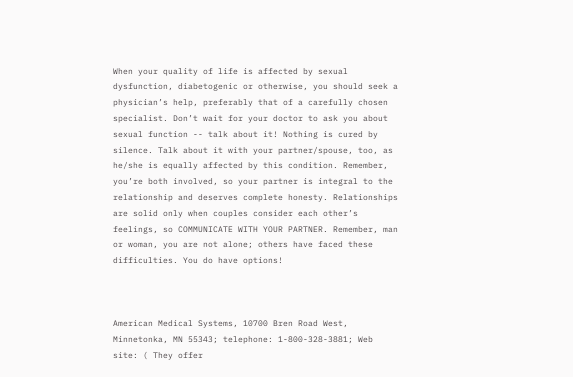When your quality of life is affected by sexual dysfunction, diabetogenic or otherwise, you should seek a physician’s help, preferably that of a carefully chosen specialist. Don’t wait for your doctor to ask you about sexual function -- talk about it! Nothing is cured by silence. Talk about it with your partner/spouse, too, as he/she is equally affected by this condition. Remember, you’re both involved, so your partner is integral to the relationship and deserves complete honesty. Relationships are solid only when couples consider each other’s feelings, so COMMUNICATE WITH YOUR PARTNER. Remember, man or woman, you are not alone; others have faced these difficulties. You do have options!



American Medical Systems, 10700 Bren Road West, Minnetonka, MN 55343; telephone: 1-800-328-3881; Web site: ( They offer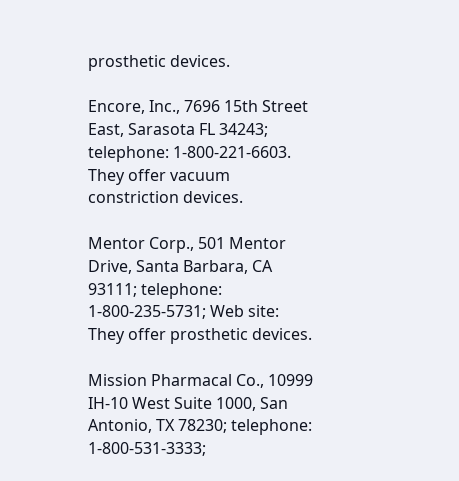prosthetic devices.

Encore, Inc., 7696 15th Street East, Sarasota FL 34243; telephone: 1-800-221-6603. They offer vacuum constriction devices.

Mentor Corp., 501 Mentor Drive, Santa Barbara, CA 93111; telephone: 1-800-235-5731; Web site: They offer prosthetic devices.

Mission Pharmacal Co., 10999 IH-10 West Suite 1000, San Antonio, TX 78230; telephone: 1-800-531-3333;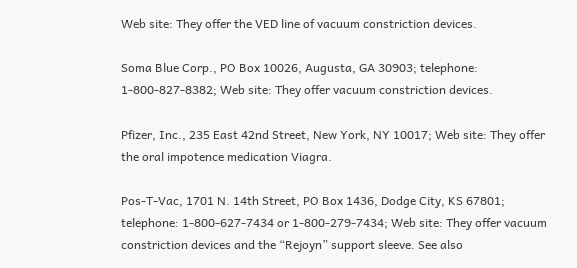Web site: They offer the VED line of vacuum constriction devices.

Soma Blue Corp., PO Box 10026, Augusta, GA 30903; telephone: 1-800-827-8382; Web site: They offer vacuum constriction devices.

Pfizer, Inc., 235 East 42nd Street, New York, NY 10017; Web site: They offer the oral impotence medication Viagra.

Pos-T-Vac, 1701 N. 14th Street, PO Box 1436, Dodge City, KS 67801; telephone: 1-800-627-7434 or 1-800-279-7434; Web site: They offer vacuum constriction devices and the “Rejoyn” support sleeve. See also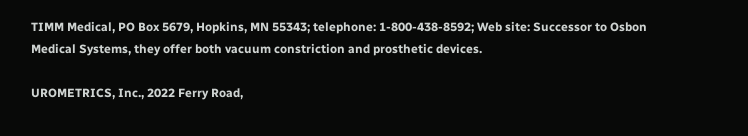TIMM Medical, PO Box 5679, Hopkins, MN 55343; telephone: 1-800-438-8592; Web site: Successor to Osbon Medical Systems, they offer both vacuum constriction and prosthetic devices.

UROMETRICS, Inc., 2022 Ferry Road,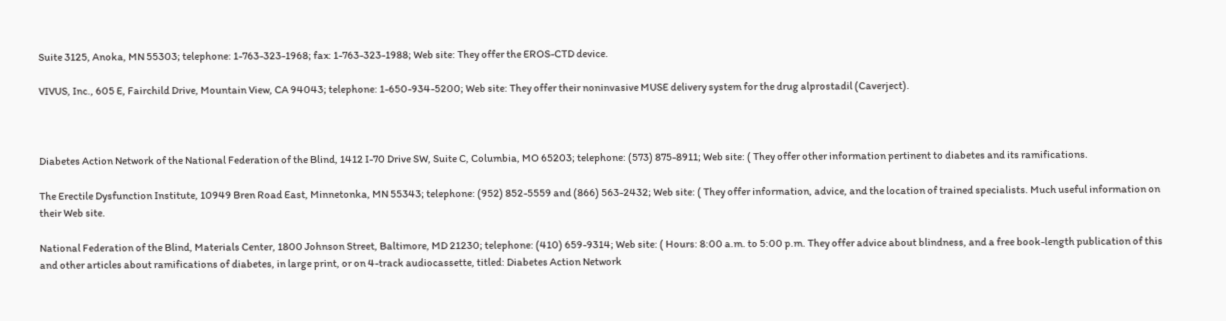Suite 3125, Anoka, MN 55303; telephone: 1-763-323-1968; fax: 1-763-323-1988; Web site: They offer the EROS-CTD device.

VIVUS, Inc., 605 E, Fairchild Drive, Mountain View, CA 94043; telephone: 1-650-934-5200; Web site: They offer their noninvasive MUSE delivery system for the drug alprostadil (Caverject).



Diabetes Action Network of the National Federation of the Blind, 1412 I-70 Drive SW, Suite C, Columbia, MO 65203; telephone: (573) 875-8911; Web site: ( They offer other information pertinent to diabetes and its ramifications.

The Erectile Dysfunction Institute, 10949 Bren Road East, Minnetonka, MN 55343; telephone: (952) 852-5559 and (866) 563-2432; Web site: ( They offer information, advice, and the location of trained specialists. Much useful information on their Web site.

National Federation of the Blind, Materials Center, 1800 Johnson Street, Baltimore, MD 21230; telephone: (410) 659-9314; Web site: ( Hours: 8:00 a.m. to 5:00 p.m. They offer advice about blindness, and a free book-length publication of this and other articles about ramifications of diabetes, in large print, or on 4-track audiocassette, titled: Diabetes Action Network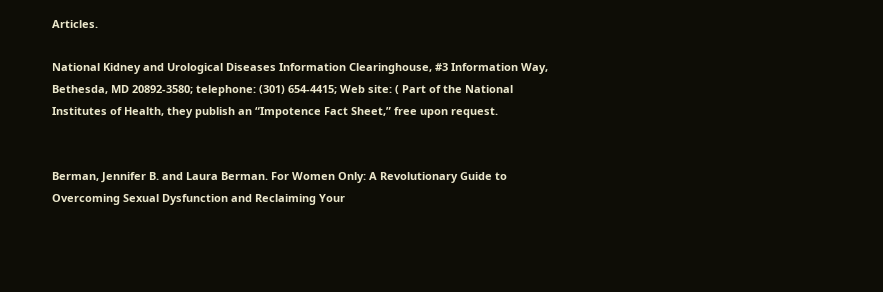Articles.

National Kidney and Urological Diseases Information Clearinghouse, #3 Information Way, Bethesda, MD 20892-3580; telephone: (301) 654-4415; Web site: ( Part of the National Institutes of Health, they publish an “Impotence Fact Sheet,” free upon request.


Berman, Jennifer B. and Laura Berman. For Women Only: A Revolutionary Guide to Overcoming Sexual Dysfunction and Reclaiming Your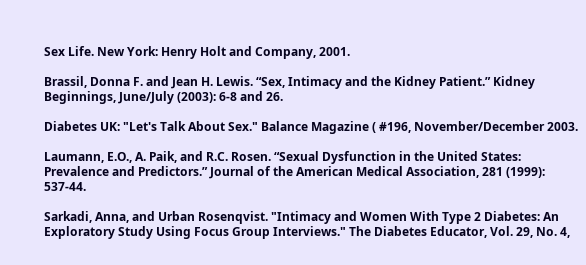Sex Life. New York: Henry Holt and Company, 2001.

Brassil, Donna F. and Jean H. Lewis. “Sex, Intimacy and the Kidney Patient.” Kidney Beginnings, June/July (2003): 6-8 and 26.

Diabetes UK: "Let's Talk About Sex." Balance Magazine ( #196, November/December 2003.

Laumann, E.O., A. Paik, and R.C. Rosen. “Sexual Dysfunction in the United States: Prevalence and Predictors.” Journal of the American Medical Association, 281 (1999): 537-44.

Sarkadi, Anna, and Urban Rosenqvist. "Intimacy and Women With Type 2 Diabetes: An Exploratory Study Using Focus Group Interviews." The Diabetes Educator, Vol. 29, No. 4,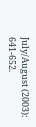July/August (2003): 641-652.